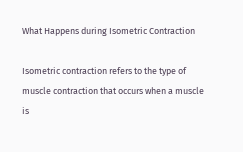What Happens during Isometric Contraction

Isometric contraction refers to the type of muscle contraction that occurs when a muscle is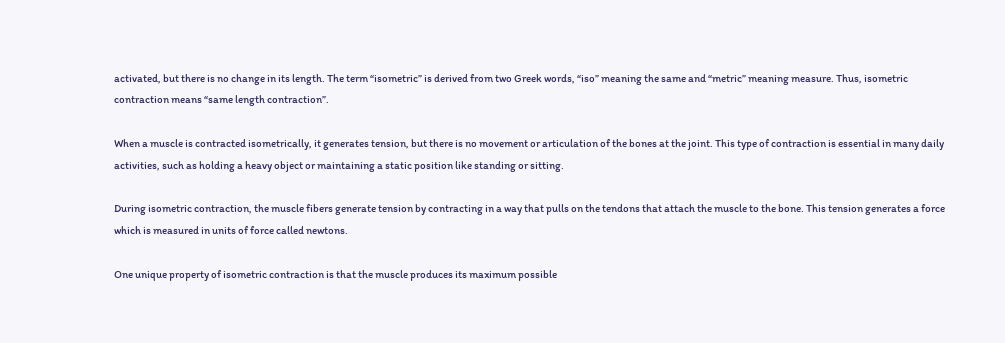activated, but there is no change in its length. The term “isometric” is derived from two Greek words, “iso” meaning the same and “metric” meaning measure. Thus, isometric contraction means “same length contraction”.

When a muscle is contracted isometrically, it generates tension, but there is no movement or articulation of the bones at the joint. This type of contraction is essential in many daily activities, such as holding a heavy object or maintaining a static position like standing or sitting.

During isometric contraction, the muscle fibers generate tension by contracting in a way that pulls on the tendons that attach the muscle to the bone. This tension generates a force which is measured in units of force called newtons.

One unique property of isometric contraction is that the muscle produces its maximum possible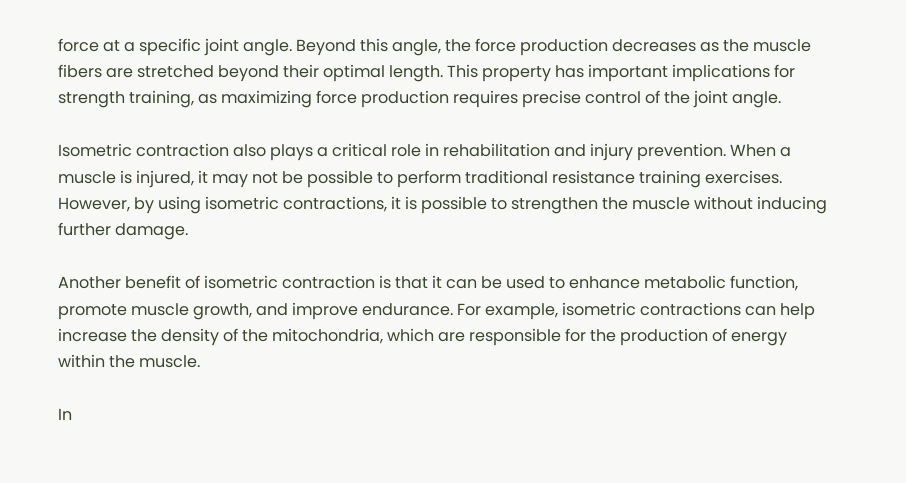force at a specific joint angle. Beyond this angle, the force production decreases as the muscle fibers are stretched beyond their optimal length. This property has important implications for strength training, as maximizing force production requires precise control of the joint angle.

Isometric contraction also plays a critical role in rehabilitation and injury prevention. When a muscle is injured, it may not be possible to perform traditional resistance training exercises. However, by using isometric contractions, it is possible to strengthen the muscle without inducing further damage.

Another benefit of isometric contraction is that it can be used to enhance metabolic function, promote muscle growth, and improve endurance. For example, isometric contractions can help increase the density of the mitochondria, which are responsible for the production of energy within the muscle.

In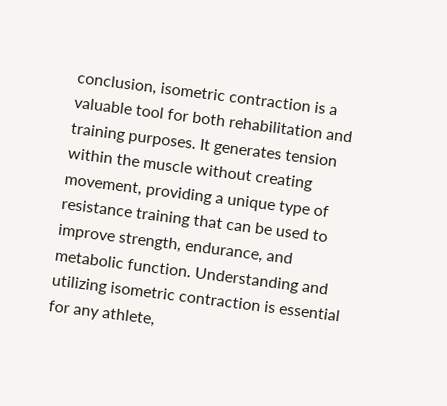conclusion, isometric contraction is a valuable tool for both rehabilitation and training purposes. It generates tension within the muscle without creating movement, providing a unique type of resistance training that can be used to improve strength, endurance, and metabolic function. Understanding and utilizing isometric contraction is essential for any athlete,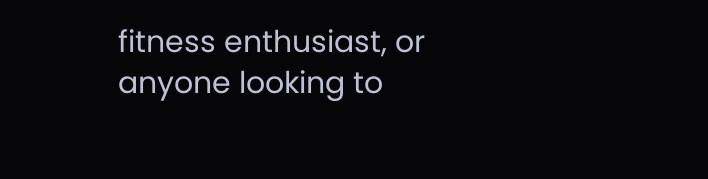fitness enthusiast, or anyone looking to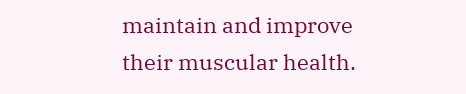maintain and improve their muscular health.